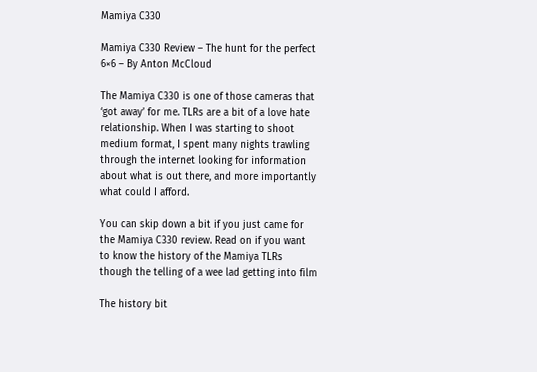Mamiya C330

Mamiya C330 Review – The hunt for the perfect 6×6 – By Anton McCloud

The Mamiya C330 is one of those cameras that ‘got away’ for me. TLRs are a bit of a love hate relationship. When I was starting to shoot medium format, I spent many nights trawling through the internet looking for information about what is out there, and more importantly what could I afford.

You can skip down a bit if you just came for the Mamiya C330 review. Read on if you want to know the history of the Mamiya TLRs though the telling of a wee lad getting into film

The history bit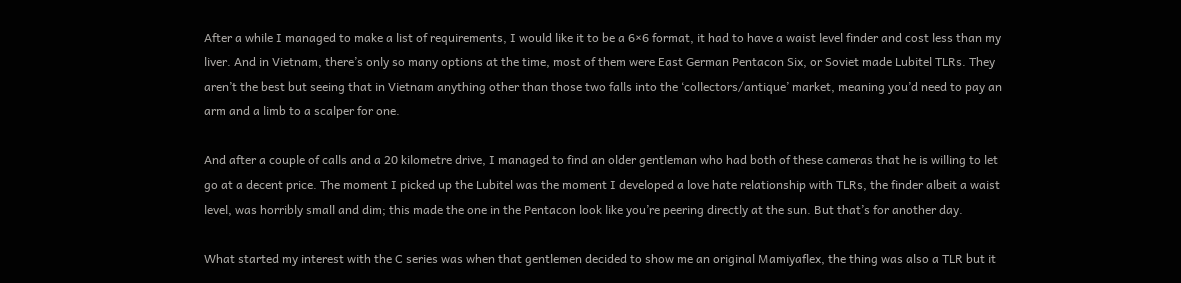After a while I managed to make a list of requirements, I would like it to be a 6×6 format, it had to have a waist level finder and cost less than my liver. And in Vietnam, there’s only so many options at the time, most of them were East German Pentacon Six, or Soviet made Lubitel TLRs. They aren’t the best but seeing that in Vietnam anything other than those two falls into the ‘collectors/antique’ market, meaning you’d need to pay an arm and a limb to a scalper for one.

And after a couple of calls and a 20 kilometre drive, I managed to find an older gentleman who had both of these cameras that he is willing to let go at a decent price. The moment I picked up the Lubitel was the moment I developed a love hate relationship with TLRs, the finder albeit a waist level, was horribly small and dim; this made the one in the Pentacon look like you’re peering directly at the sun. But that’s for another day.

What started my interest with the C series was when that gentlemen decided to show me an original Mamiyaflex, the thing was also a TLR but it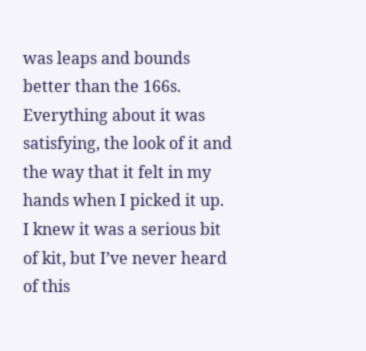was leaps and bounds better than the 166s. Everything about it was satisfying, the look of it and the way that it felt in my hands when I picked it up. I knew it was a serious bit of kit, but I’ve never heard of this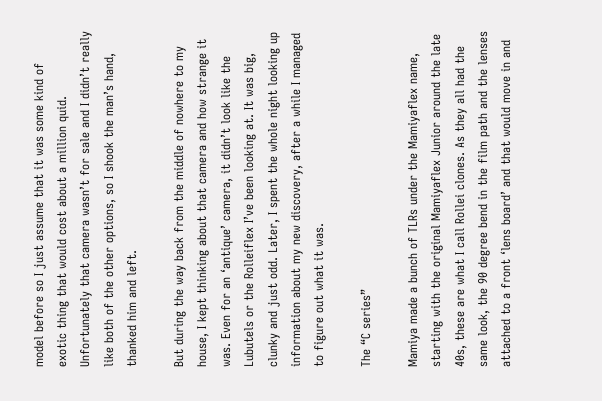model before so I just assume that it was some kind of exotic thing that would cost about a million quid. Unfortunately that camera wasn’t for sale and I didn’t really like both of the other options, so I shook the man’s hand, thanked him and left.

But during the way back from the middle of nowhere to my house, I kept thinking about that camera and how strange it was. Even for an ‘antique’ camera, it didn’t look like the Lubutels or the Rolleiflex I’ve been looking at. It was big, clunky and just odd. Later, I spent the whole night looking up information about my new discovery, after a while I managed to figure out what it was.

The “C series”

Mamiya made a bunch of TLRs under the Mamiyaflex name, starting with the original Mamiyaflex Junior around the late 40s, these are what I call Rollei clones. As they all had the same look, the 90 degree bend in the film path and the lenses attached to a front ‘lens board’ and that would move in and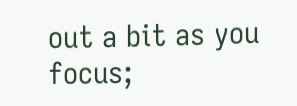out a bit as you focus;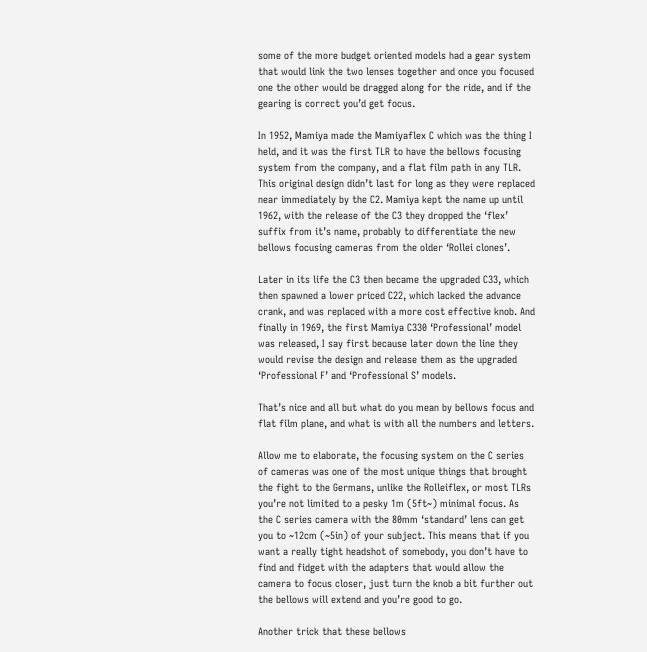some of the more budget oriented models had a gear system that would link the two lenses together and once you focused one the other would be dragged along for the ride, and if the gearing is correct you’d get focus.

In 1952, Mamiya made the Mamiyaflex C which was the thing I held, and it was the first TLR to have the bellows focusing system from the company, and a flat film path in any TLR. This original design didn’t last for long as they were replaced near immediately by the C2. Mamiya kept the name up until 1962, with the release of the C3 they dropped the ‘flex’ suffix from it’s name, probably to differentiate the new bellows focusing cameras from the older ‘Rollei clones’.

Later in its life the C3 then became the upgraded C33, which then spawned a lower priced C22, which lacked the advance crank, and was replaced with a more cost effective knob. And finally in 1969, the first Mamiya C330 ‘Professional’ model was released, I say first because later down the line they would revise the design and release them as the upgraded ‘Professional F’ and ‘Professional S’ models.

That’s nice and all but what do you mean by bellows focus and flat film plane, and what is with all the numbers and letters.

Allow me to elaborate, the focusing system on the C series of cameras was one of the most unique things that brought the fight to the Germans, unlike the Rolleiflex, or most TLRs you’re not limited to a pesky 1m (5ft~) minimal focus. As the C series camera with the 80mm ‘standard’ lens can get you to ~12cm (~5in) of your subject. This means that if you want a really tight headshot of somebody, you don’t have to find and fidget with the adapters that would allow the camera to focus closer, just turn the knob a bit further out the bellows will extend and you’re good to go.

Another trick that these bellows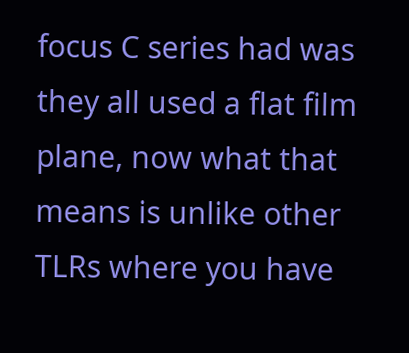focus C series had was they all used a flat film plane, now what that means is unlike other TLRs where you have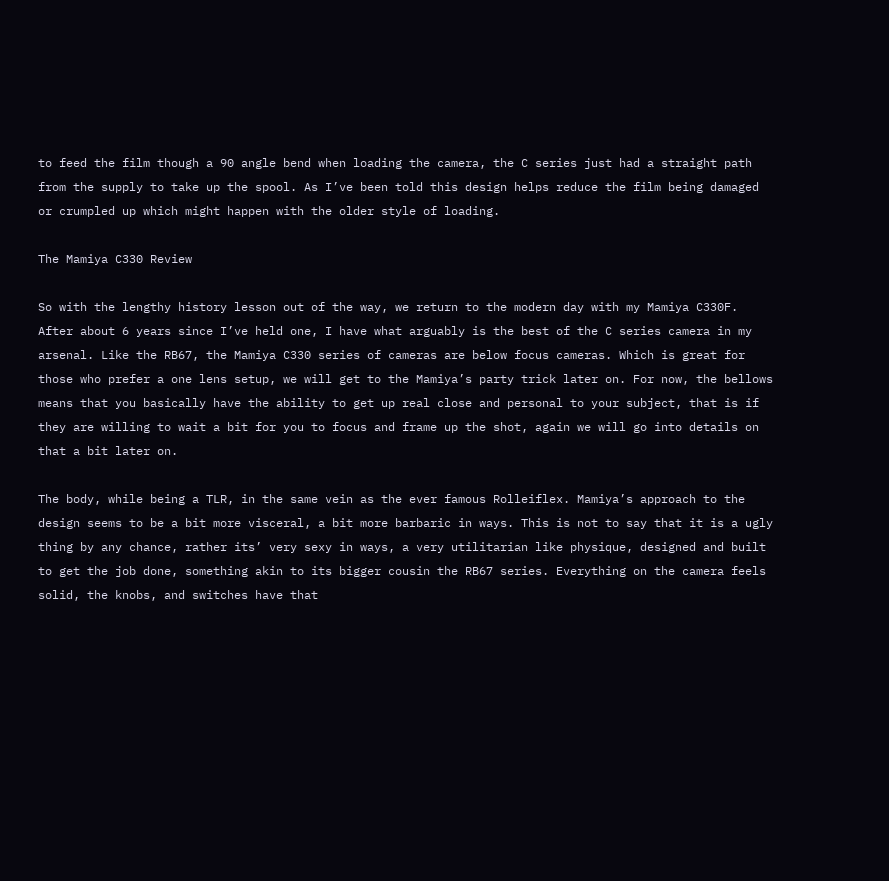to feed the film though a 90 angle bend when loading the camera, the C series just had a straight path from the supply to take up the spool. As I’ve been told this design helps reduce the film being damaged or crumpled up which might happen with the older style of loading.

The Mamiya C330 Review

So with the lengthy history lesson out of the way, we return to the modern day with my Mamiya C330F. After about 6 years since I’ve held one, I have what arguably is the best of the C series camera in my arsenal. Like the RB67, the Mamiya C330 series of cameras are below focus cameras. Which is great for those who prefer a one lens setup, we will get to the Mamiya’s party trick later on. For now, the bellows means that you basically have the ability to get up real close and personal to your subject, that is if they are willing to wait a bit for you to focus and frame up the shot, again we will go into details on that a bit later on.

The body, while being a TLR, in the same vein as the ever famous Rolleiflex. Mamiya’s approach to the design seems to be a bit more visceral, a bit more barbaric in ways. This is not to say that it is a ugly thing by any chance, rather its’ very sexy in ways, a very utilitarian like physique, designed and built to get the job done, something akin to its bigger cousin the RB67 series. Everything on the camera feels solid, the knobs, and switches have that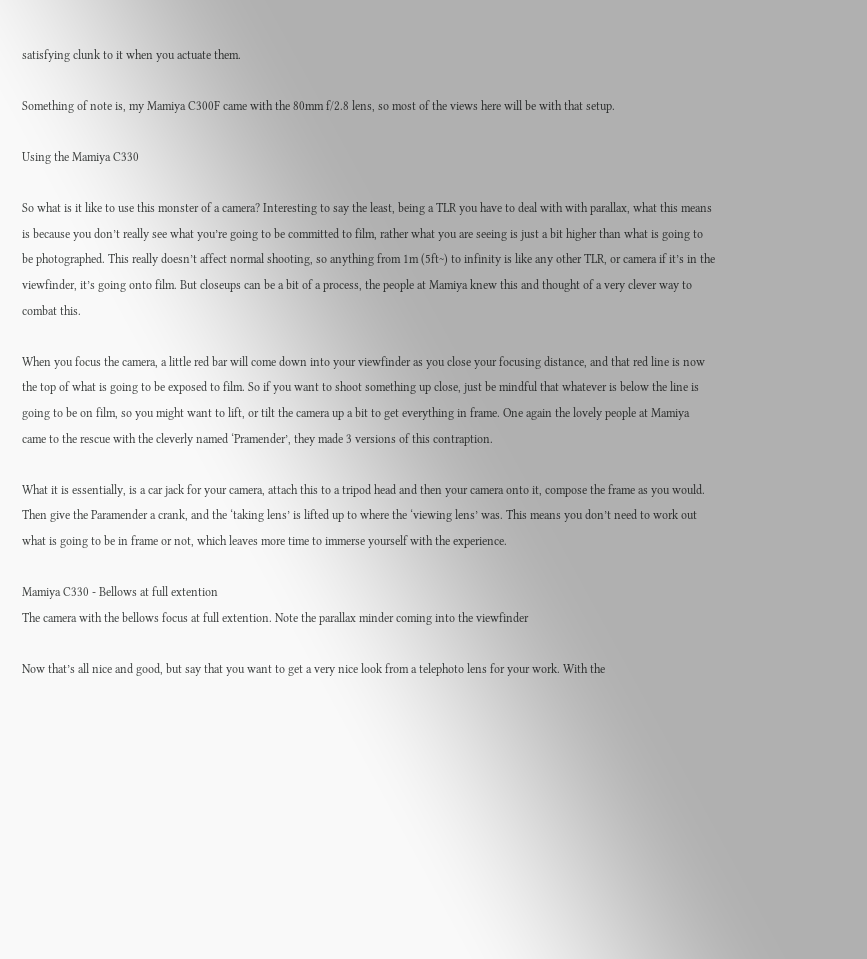satisfying clunk to it when you actuate them.

Something of note is, my Mamiya C300F came with the 80mm f/2.8 lens, so most of the views here will be with that setup.

Using the Mamiya C330

So what is it like to use this monster of a camera? Interesting to say the least, being a TLR you have to deal with with parallax, what this means is because you don’t really see what you’re going to be committed to film, rather what you are seeing is just a bit higher than what is going to be photographed. This really doesn’t affect normal shooting, so anything from 1m (5ft~) to infinity is like any other TLR, or camera if it’s in the viewfinder, it’s going onto film. But closeups can be a bit of a process, the people at Mamiya knew this and thought of a very clever way to combat this.

When you focus the camera, a little red bar will come down into your viewfinder as you close your focusing distance, and that red line is now the top of what is going to be exposed to film. So if you want to shoot something up close, just be mindful that whatever is below the line is going to be on film, so you might want to lift, or tilt the camera up a bit to get everything in frame. One again the lovely people at Mamiya came to the rescue with the cleverly named ‘Pramender’, they made 3 versions of this contraption.

What it is essentially, is a car jack for your camera, attach this to a tripod head and then your camera onto it, compose the frame as you would. Then give the Paramender a crank, and the ‘taking lens’ is lifted up to where the ‘viewing lens’ was. This means you don’t need to work out what is going to be in frame or not, which leaves more time to immerse yourself with the experience.

Mamiya C330 - Bellows at full extention
The camera with the bellows focus at full extention. Note the parallax minder coming into the viewfinder

Now that’s all nice and good, but say that you want to get a very nice look from a telephoto lens for your work. With the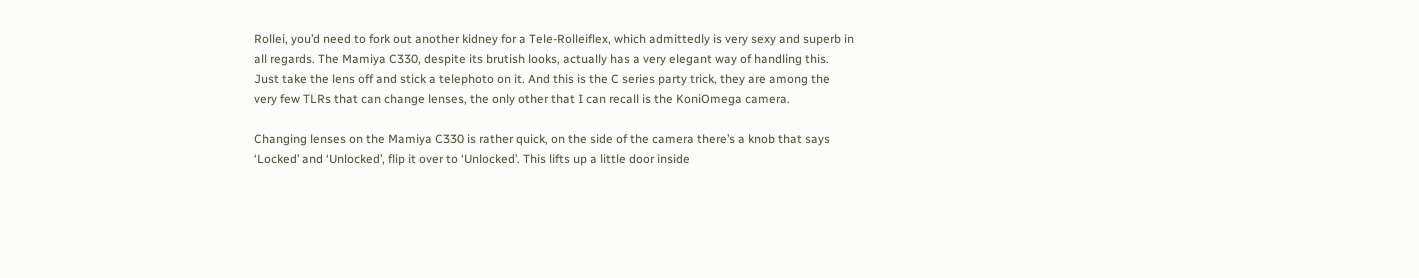Rollei, you’d need to fork out another kidney for a Tele-Rolleiflex, which admittedly is very sexy and superb in all regards. The Mamiya C330, despite its brutish looks, actually has a very elegant way of handling this. Just take the lens off and stick a telephoto on it. And this is the C series party trick, they are among the very few TLRs that can change lenses, the only other that I can recall is the KoniOmega camera.

Changing lenses on the Mamiya C330 is rather quick, on the side of the camera there’s a knob that says ‘Locked’ and ‘Unlocked’, flip it over to ‘Unlocked’. This lifts up a little door inside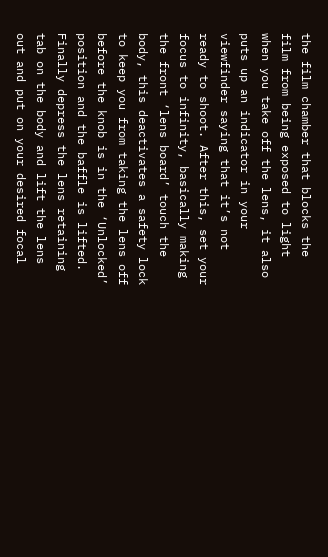the film chamber that blocks the film from being exposed to light when you take off the lens, it also puts up an indicator in your viewfinder saying that it’s not ready to shoot. After this, set your focus to infinity, basically making the front ‘lens board’ touch the body, this deactivates a safety lock to keep you from taking the lens off before the knob is in the ‘Unlocked’ position and the baffle is lifted. Finally depress the lens retaining tab on the body and lift the lens out and put on your desired focal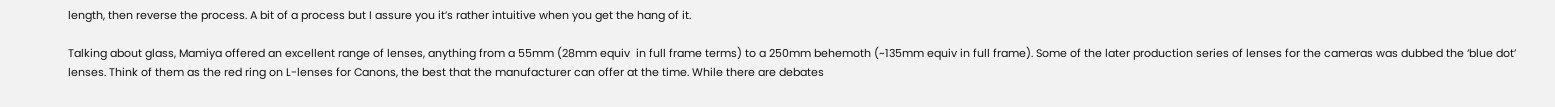length, then reverse the process. A bit of a process but I assure you it’s rather intuitive when you get the hang of it.

Talking about glass, Mamiya offered an excellent range of lenses, anything from a 55mm (28mm equiv  in full frame terms) to a 250mm behemoth (~135mm equiv in full frame). Some of the later production series of lenses for the cameras was dubbed the ‘blue dot’ lenses. Think of them as the red ring on L-lenses for Canons, the best that the manufacturer can offer at the time. While there are debates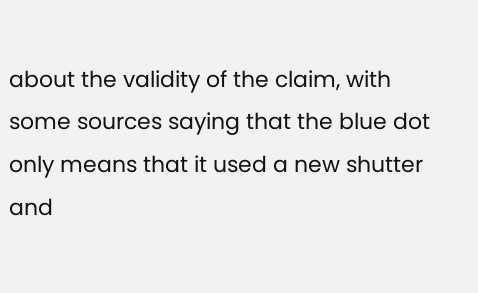about the validity of the claim, with some sources saying that the blue dot only means that it used a new shutter and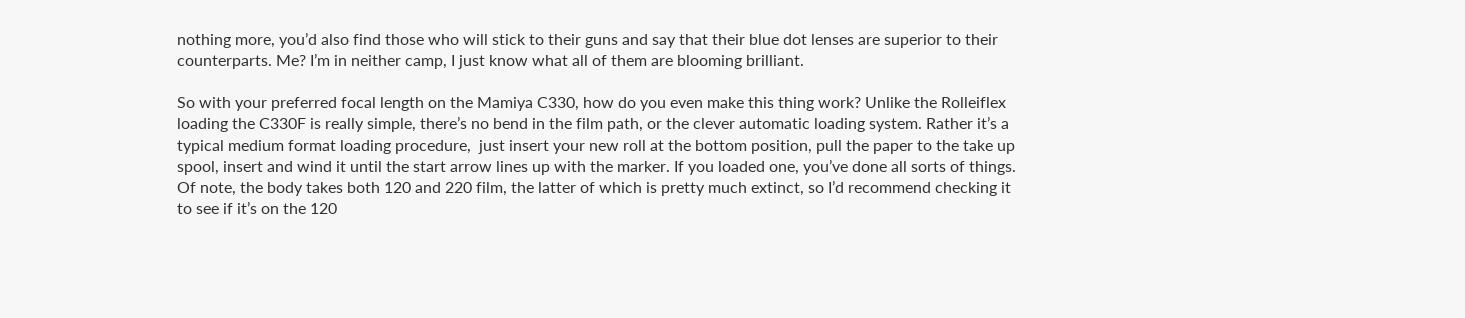nothing more, you’d also find those who will stick to their guns and say that their blue dot lenses are superior to their counterparts. Me? I’m in neither camp, I just know what all of them are blooming brilliant.

So with your preferred focal length on the Mamiya C330, how do you even make this thing work? Unlike the Rolleiflex loading the C330F is really simple, there’s no bend in the film path, or the clever automatic loading system. Rather it’s a typical medium format loading procedure,  just insert your new roll at the bottom position, pull the paper to the take up spool, insert and wind it until the start arrow lines up with the marker. If you loaded one, you’ve done all sorts of things. Of note, the body takes both 120 and 220 film, the latter of which is pretty much extinct, so I’d recommend checking it to see if it’s on the 120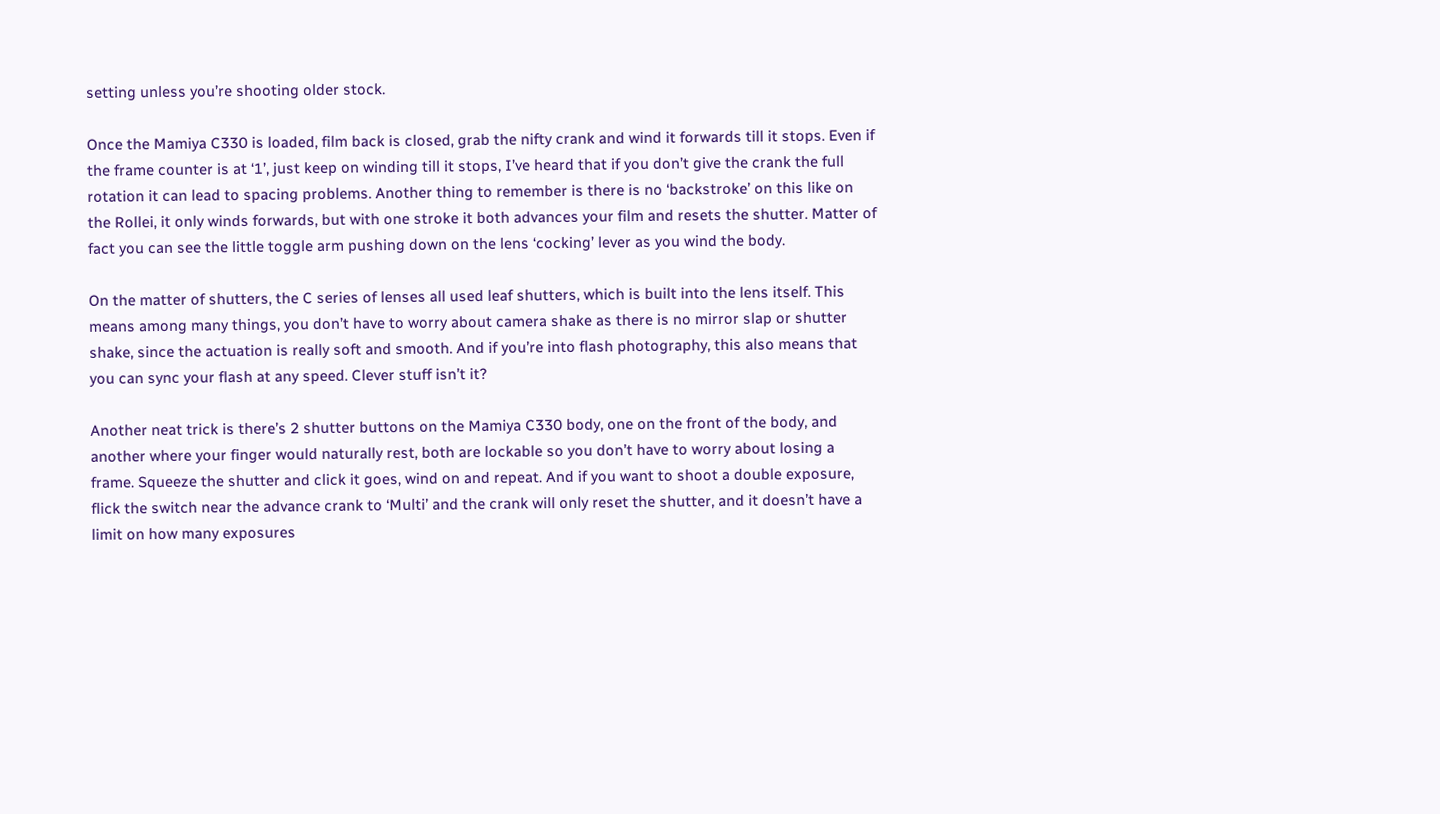setting unless you’re shooting older stock.

Once the Mamiya C330 is loaded, film back is closed, grab the nifty crank and wind it forwards till it stops. Even if the frame counter is at ‘1’, just keep on winding till it stops, I’ve heard that if you don’t give the crank the full rotation it can lead to spacing problems. Another thing to remember is there is no ‘backstroke’ on this like on the Rollei, it only winds forwards, but with one stroke it both advances your film and resets the shutter. Matter of fact you can see the little toggle arm pushing down on the lens ‘cocking’ lever as you wind the body.

On the matter of shutters, the C series of lenses all used leaf shutters, which is built into the lens itself. This means among many things, you don’t have to worry about camera shake as there is no mirror slap or shutter shake, since the actuation is really soft and smooth. And if you’re into flash photography, this also means that you can sync your flash at any speed. Clever stuff isn’t it?

Another neat trick is there’s 2 shutter buttons on the Mamiya C330 body, one on the front of the body, and another where your finger would naturally rest, both are lockable so you don’t have to worry about losing a frame. Squeeze the shutter and click it goes, wind on and repeat. And if you want to shoot a double exposure, flick the switch near the advance crank to ‘Multi’ and the crank will only reset the shutter, and it doesn’t have a limit on how many exposures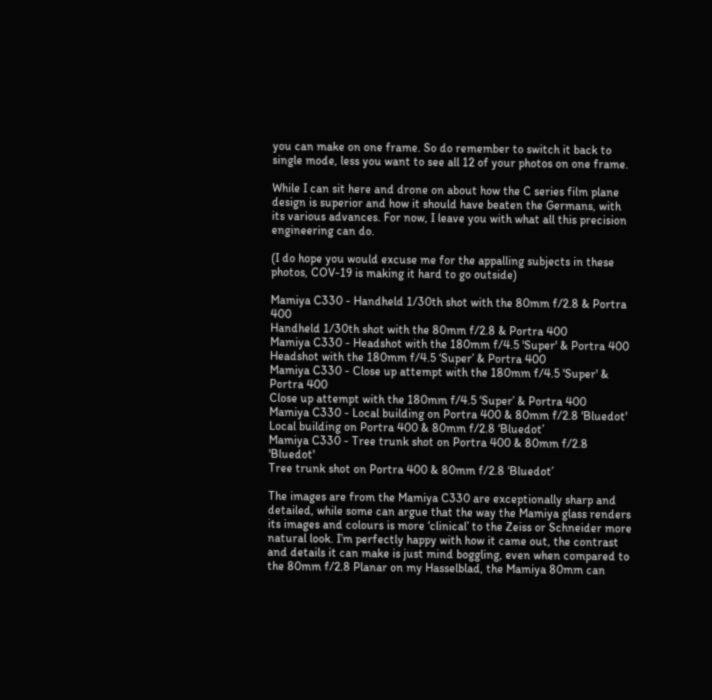you can make on one frame. So do remember to switch it back to single mode, less you want to see all 12 of your photos on one frame.

While I can sit here and drone on about how the C series film plane design is superior and how it should have beaten the Germans, with its various advances. For now, I leave you with what all this precision engineering can do.

(I do hope you would excuse me for the appalling subjects in these photos, COV-19 is making it hard to go outside)

Mamiya C330 - Handheld 1/30th shot with the 80mm f/2.8 & Portra 400
Handheld 1/30th shot with the 80mm f/2.8 & Portra 400
Mamiya C330 - Headshot with the 180mm f/4.5 'Super' & Portra 400
Headshot with the 180mm f/4.5 ‘Super’ & Portra 400
Mamiya C330 - Close up attempt with the 180mm f/4.5 'Super' & Portra 400
Close up attempt with the 180mm f/4.5 ‘Super’ & Portra 400
Mamiya C330 - Local building on Portra 400 & 80mm f/2.8 'Bluedot'
Local building on Portra 400 & 80mm f/2.8 ‘Bluedot’
Mamiya C330 - Tree trunk shot on Portra 400 & 80mm f/2.8 'Bluedot'
Tree trunk shot on Portra 400 & 80mm f/2.8 ‘Bluedot’

The images are from the Mamiya C330 are exceptionally sharp and detailed, while some can argue that the way the Mamiya glass renders its images and colours is more ‘clinical’ to the Zeiss or Schneider more natural look. I’m perfectly happy with how it came out, the contrast and details it can make is just mind boggling, even when compared to the 80mm f/2.8 Planar on my Hasselblad, the Mamiya 80mm can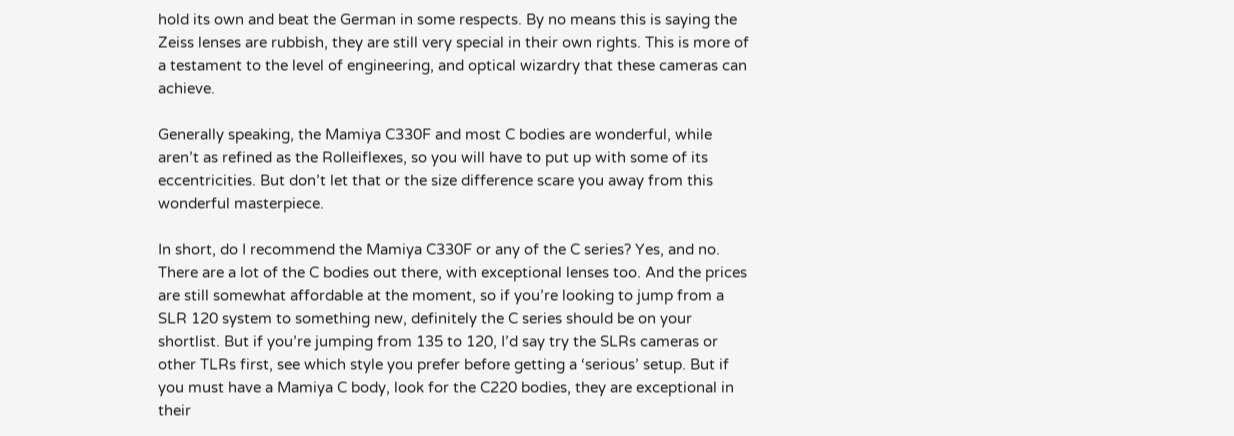hold its own and beat the German in some respects. By no means this is saying the Zeiss lenses are rubbish, they are still very special in their own rights. This is more of a testament to the level of engineering, and optical wizardry that these cameras can achieve.

Generally speaking, the Mamiya C330F and most C bodies are wonderful, while aren’t as refined as the Rolleiflexes, so you will have to put up with some of its eccentricities. But don’t let that or the size difference scare you away from this wonderful masterpiece.

In short, do I recommend the Mamiya C330F or any of the C series? Yes, and no.  There are a lot of the C bodies out there, with exceptional lenses too. And the prices are still somewhat affordable at the moment, so if you’re looking to jump from a SLR 120 system to something new, definitely the C series should be on your shortlist. But if you’re jumping from 135 to 120, I’d say try the SLRs cameras or other TLRs first, see which style you prefer before getting a ‘serious’ setup. But if you must have a Mamiya C body, look for the C220 bodies, they are exceptional in their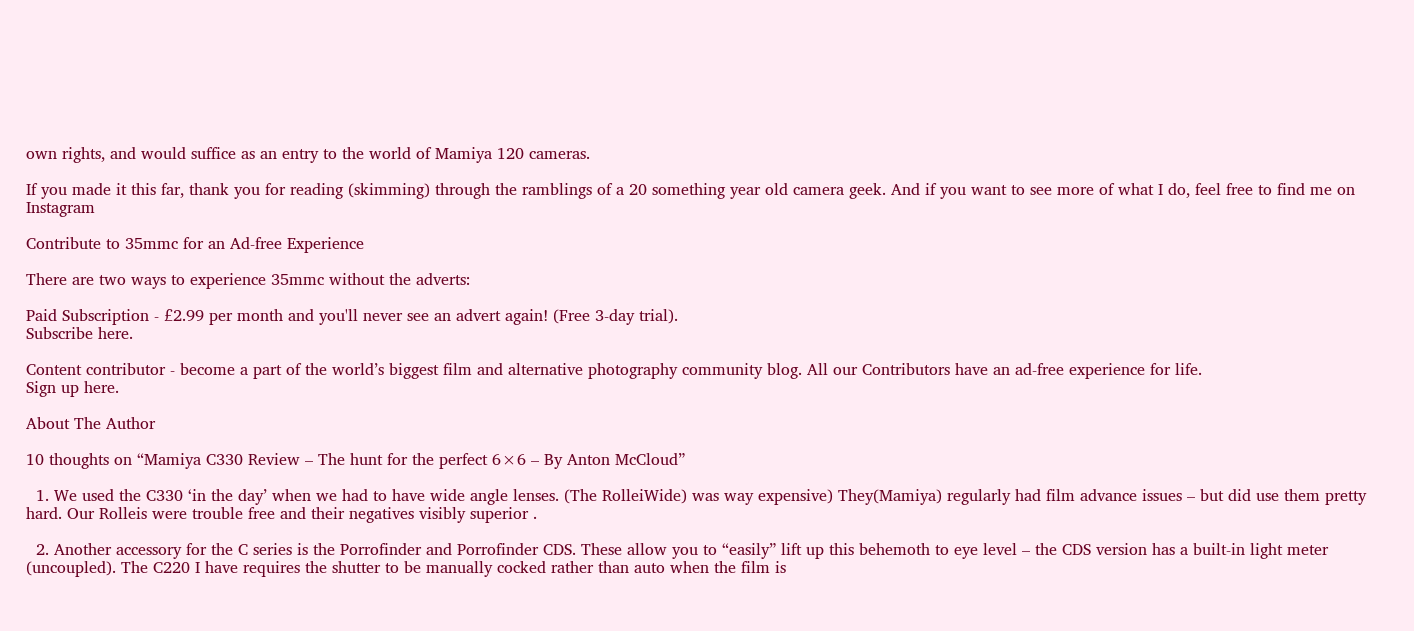own rights, and would suffice as an entry to the world of Mamiya 120 cameras.

If you made it this far, thank you for reading (skimming) through the ramblings of a 20 something year old camera geek. And if you want to see more of what I do, feel free to find me on Instagram

Contribute to 35mmc for an Ad-free Experience

There are two ways to experience 35mmc without the adverts:

Paid Subscription - £2.99 per month and you'll never see an advert again! (Free 3-day trial).
Subscribe here.

Content contributor - become a part of the world’s biggest film and alternative photography community blog. All our Contributors have an ad-free experience for life.
Sign up here.

About The Author

10 thoughts on “Mamiya C330 Review – The hunt for the perfect 6×6 – By Anton McCloud”

  1. We used the C330 ‘in the day’ when we had to have wide angle lenses. (The RolleiWide) was way expensive) They(Mamiya) regularly had film advance issues – but did use them pretty hard. Our Rolleis were trouble free and their negatives visibly superior .

  2. Another accessory for the C series is the Porrofinder and Porrofinder CDS. These allow you to “easily” lift up this behemoth to eye level – the CDS version has a built-in light meter (uncoupled). The C220 I have requires the shutter to be manually cocked rather than auto when the film is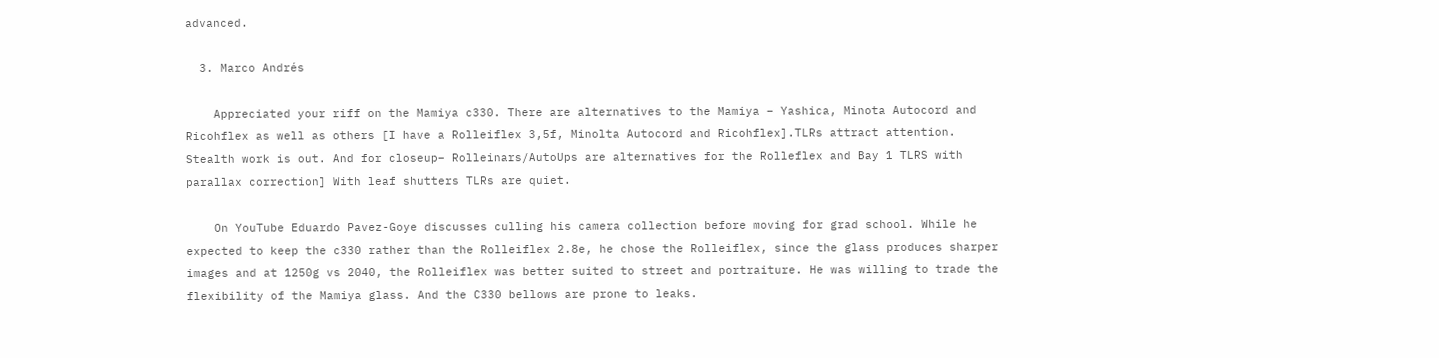advanced.

  3. Marco Andrés

    Appreciated your riff on the Mamiya c330. There are alternatives to the Mamiya – Yashica, Minota Autocord and Ricohflex as well as others [I have a Rolleiflex 3,5f, Minolta Autocord and Ricohflex].TLRs attract attention. Stealth work is out. And for closeup– Rolleinars/AutoUps are alternatives for the Rolleflex and Bay 1 TLRS with parallax correction] With leaf shutters TLRs are quiet.

    On YouTube Eduardo Pavez-Goye discusses culling his camera collection before moving for grad school. While he expected to keep the c330 rather than the Rolleiflex 2.8e, he chose the Rolleiflex, since the glass produces sharper images and at 1250g vs 2040, the Rolleiflex was better suited to street and portraiture. He was willing to trade the flexibility of the Mamiya glass. And the C330 bellows are prone to leaks.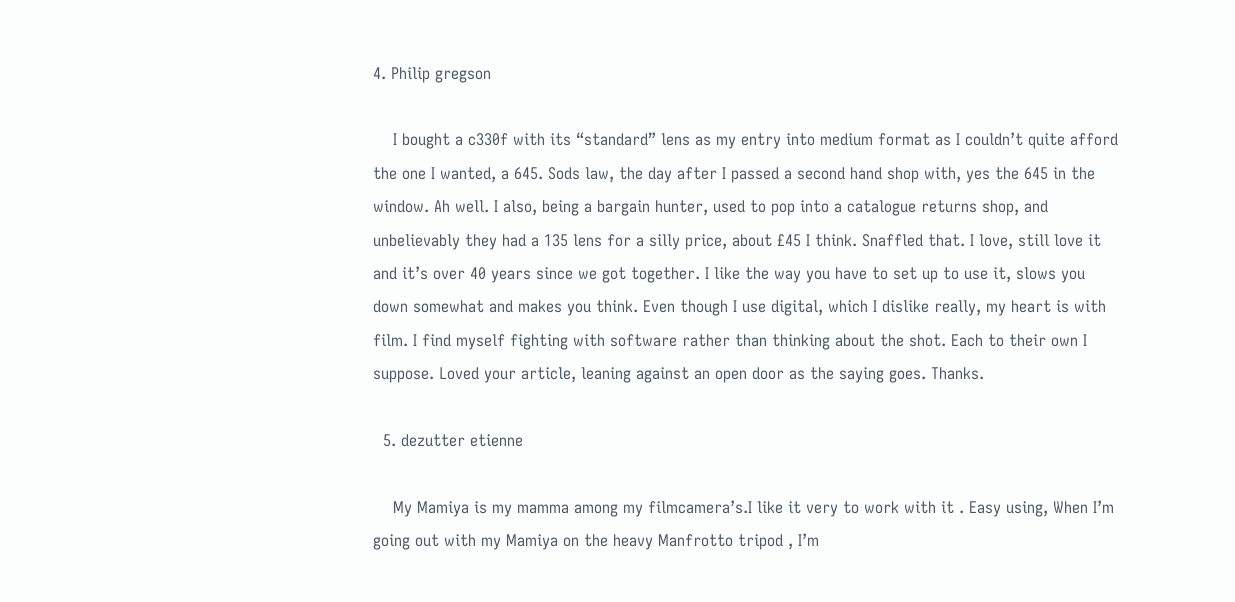4. Philip gregson

    I bought a c330f with its “standard” lens as my entry into medium format as I couldn’t quite afford the one I wanted, a 645. Sods law, the day after I passed a second hand shop with, yes the 645 in the window. Ah well. I also, being a bargain hunter, used to pop into a catalogue returns shop, and unbelievably they had a 135 lens for a silly price, about £45 I think. Snaffled that. I love, still love it and it’s over 40 years since we got together. I like the way you have to set up to use it, slows you down somewhat and makes you think. Even though I use digital, which I dislike really, my heart is with film. I find myself fighting with software rather than thinking about the shot. Each to their own I suppose. Loved your article, leaning against an open door as the saying goes. Thanks.

  5. dezutter etienne

    My Mamiya is my mamma among my filmcamera’s.I like it very to work with it . Easy using, When I’m going out with my Mamiya on the heavy Manfrotto tripod , I’m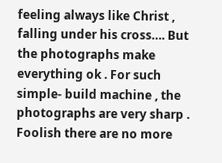feeling always like Christ , falling under his cross…. But the photographs make everything ok . For such simple- build machine , the photographs are very sharp . Foolish there are no more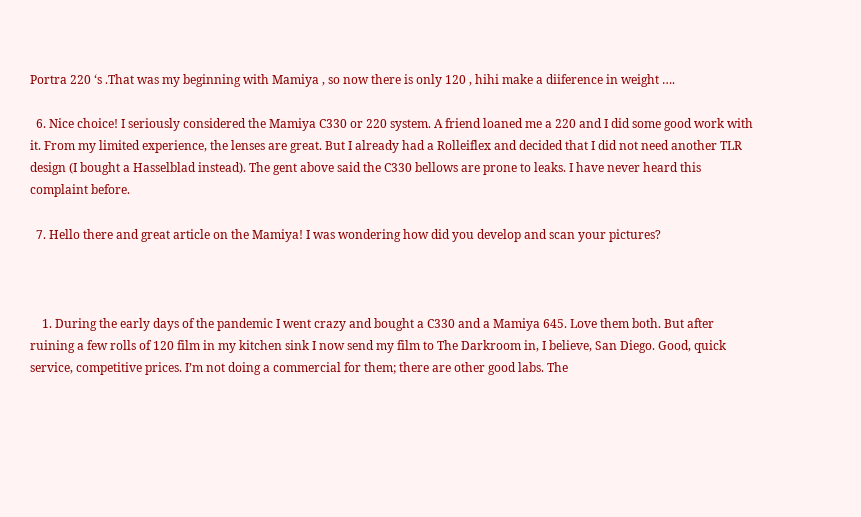Portra 220 ‘s .That was my beginning with Mamiya , so now there is only 120 , hihi make a diiference in weight ….

  6. Nice choice! I seriously considered the Mamiya C330 or 220 system. A friend loaned me a 220 and I did some good work with it. From my limited experience, the lenses are great. But I already had a Rolleiflex and decided that I did not need another TLR design (I bought a Hasselblad instead). The gent above said the C330 bellows are prone to leaks. I have never heard this complaint before.

  7. Hello there and great article on the Mamiya! I was wondering how did you develop and scan your pictures?



    1. During the early days of the pandemic I went crazy and bought a C330 and a Mamiya 645. Love them both. But after ruining a few rolls of 120 film in my kitchen sink I now send my film to The Darkroom in, I believe, San Diego. Good, quick service, competitive prices. I’m not doing a commercial for them; there are other good labs. The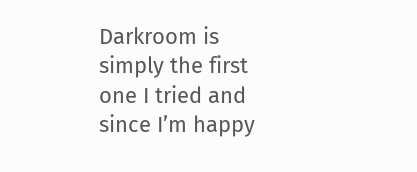Darkroom is simply the first one I tried and since I’m happy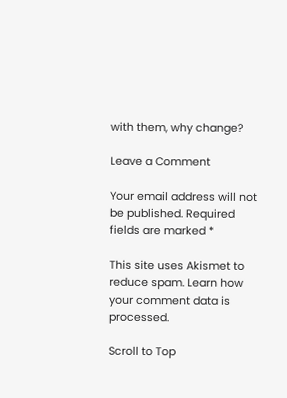with them, why change?

Leave a Comment

Your email address will not be published. Required fields are marked *

This site uses Akismet to reduce spam. Learn how your comment data is processed.

Scroll to Top